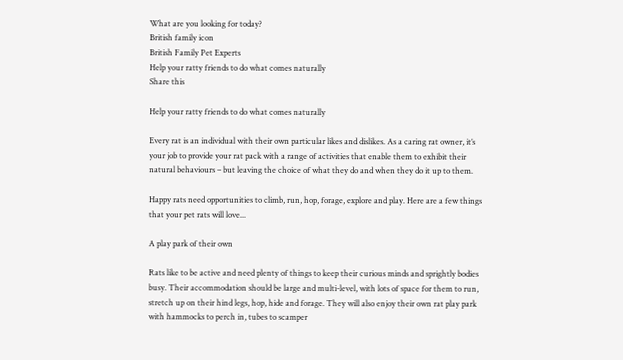What are you looking for today?
British family icon
British Family Pet Experts
Help your ratty friends to do what comes naturally
Share this

Help your ratty friends to do what comes naturally

Every rat is an individual with their own particular likes and dislikes. As a caring rat owner, it’s your job to provide your rat pack with a range of activities that enable them to exhibit their natural behaviours – but leaving the choice of what they do and when they do it up to them.

Happy rats need opportunities to climb, run, hop, forage, explore and play. Here are a few things that your pet rats will love...

A play park of their own

Rats like to be active and need plenty of things to keep their curious minds and sprightly bodies busy. Their accommodation should be large and multi-level, with lots of space for them to run, stretch up on their hind legs, hop, hide and forage. They will also enjoy their own rat play park with hammocks to perch in, tubes to scamper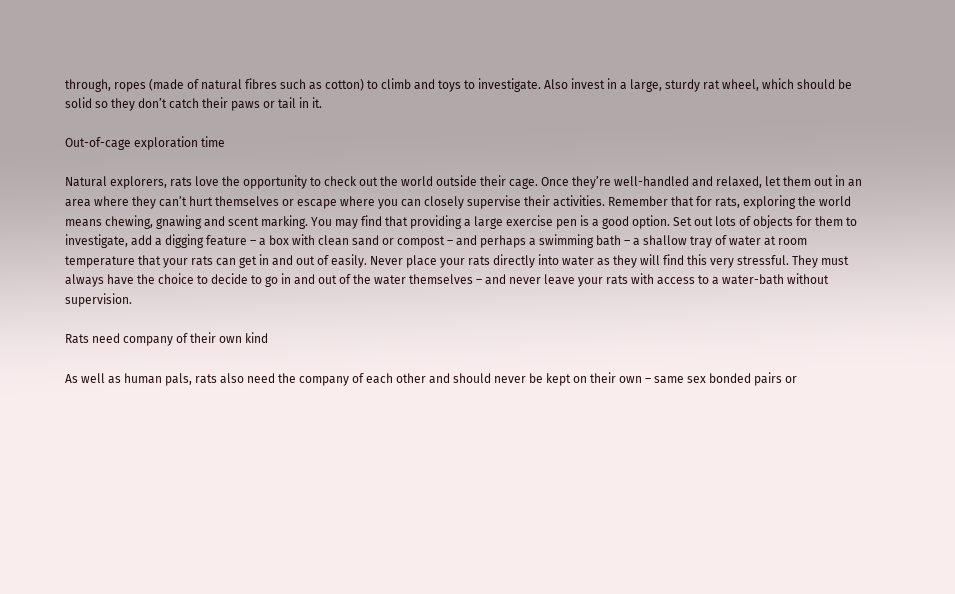through, ropes (made of natural fibres such as cotton) to climb and toys to investigate. Also invest in a large, sturdy rat wheel, which should be solid so they don’t catch their paws or tail in it.

Out-of-cage exploration time

Natural explorers, rats love the opportunity to check out the world outside their cage. Once they’re well-handled and relaxed, let them out in an area where they can’t hurt themselves or escape where you can closely supervise their activities. Remember that for rats, exploring the world means chewing, gnawing and scent marking. You may find that providing a large exercise pen is a good option. Set out lots of objects for them to investigate, add a digging feature – a box with clean sand or compost – and perhaps a swimming bath – a shallow tray of water at room temperature that your rats can get in and out of easily. Never place your rats directly into water as they will find this very stressful. They must always have the choice to decide to go in and out of the water themselves – and never leave your rats with access to a water-bath without supervision.

Rats need company of their own kind

As well as human pals, rats also need the company of each other and should never be kept on their own – same sex bonded pairs or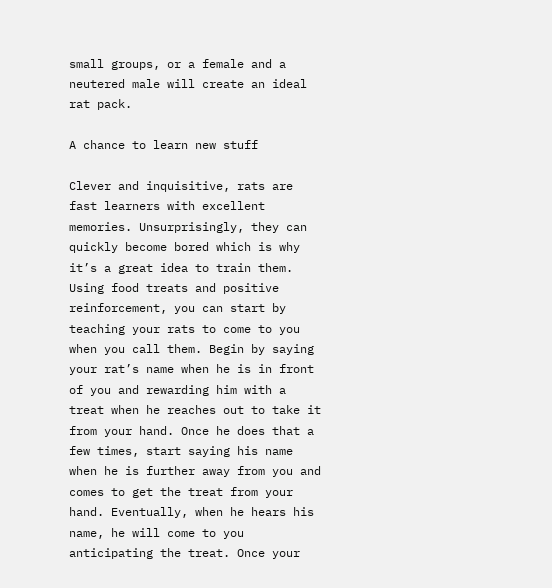small groups, or a female and a neutered male will create an ideal rat pack.

A chance to learn new stuff

Clever and inquisitive, rats are fast learners with excellent memories. Unsurprisingly, they can quickly become bored which is why it’s a great idea to train them. Using food treats and positive reinforcement, you can start by teaching your rats to come to you when you call them. Begin by saying your rat’s name when he is in front of you and rewarding him with a treat when he reaches out to take it from your hand. Once he does that a few times, start saying his name when he is further away from you and comes to get the treat from your hand. Eventually, when he hears his name, he will come to you anticipating the treat. Once your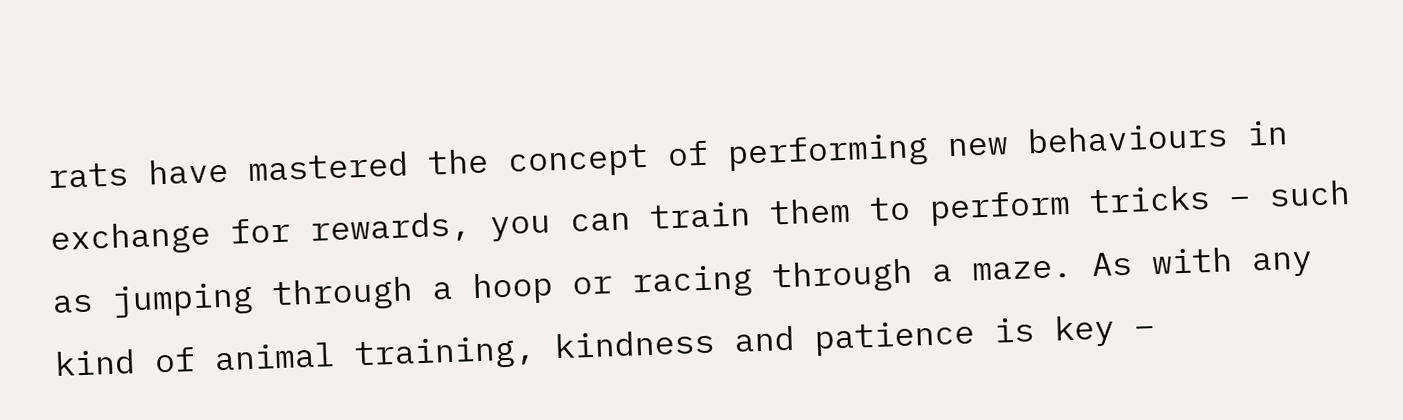rats have mastered the concept of performing new behaviours in exchange for rewards, you can train them to perform tricks – such as jumping through a hoop or racing through a maze. As with any kind of animal training, kindness and patience is key –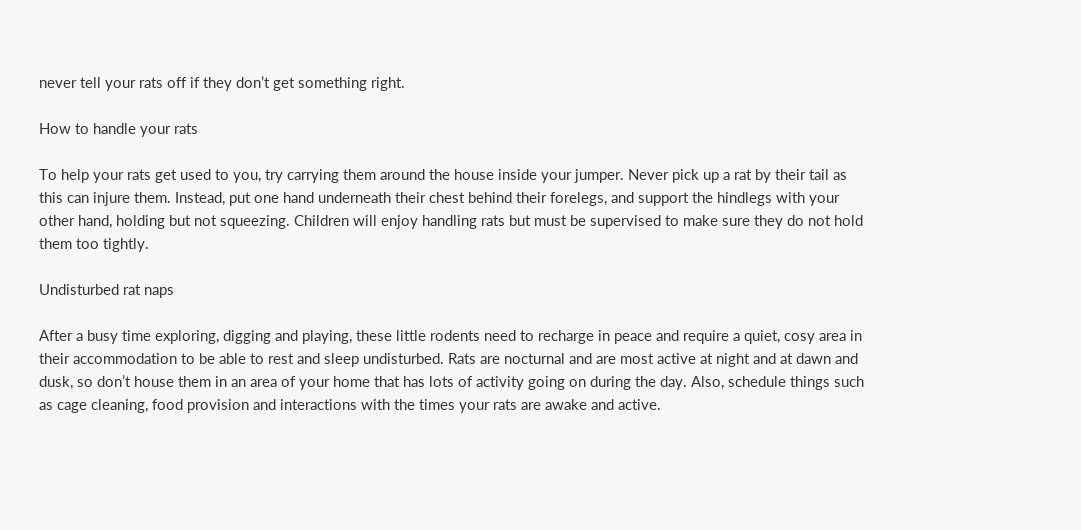never tell your rats off if they don’t get something right.

How to handle your rats

To help your rats get used to you, try carrying them around the house inside your jumper. Never pick up a rat by their tail as this can injure them. Instead, put one hand underneath their chest behind their forelegs, and support the hindlegs with your other hand, holding but not squeezing. Children will enjoy handling rats but must be supervised to make sure they do not hold them too tightly.

Undisturbed rat naps

After a busy time exploring, digging and playing, these little rodents need to recharge in peace and require a quiet, cosy area in their accommodation to be able to rest and sleep undisturbed. Rats are nocturnal and are most active at night and at dawn and dusk, so don’t house them in an area of your home that has lots of activity going on during the day. Also, schedule things such as cage cleaning, food provision and interactions with the times your rats are awake and active.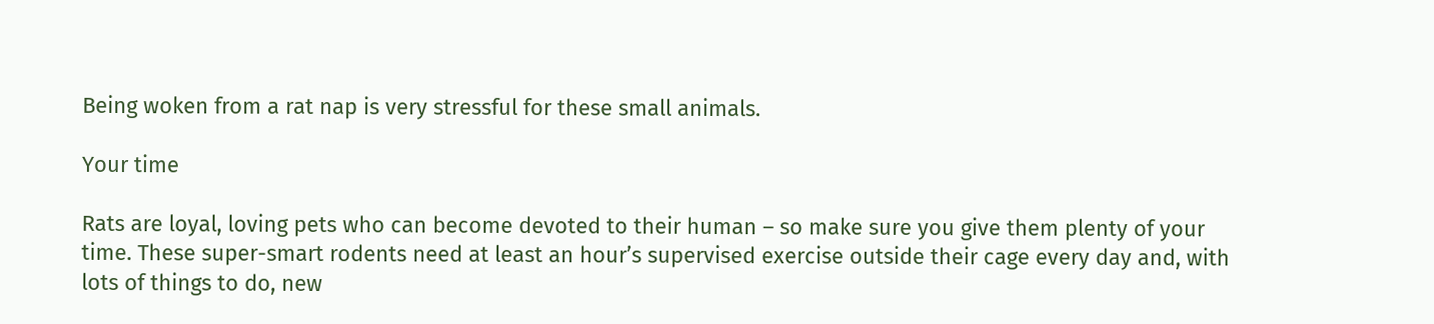Being woken from a rat nap is very stressful for these small animals.

Your time

Rats are loyal, loving pets who can become devoted to their human – so make sure you give them plenty of your time. These super-smart rodents need at least an hour’s supervised exercise outside their cage every day and, with lots of things to do, new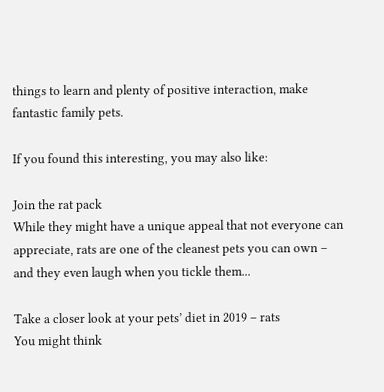things to learn and plenty of positive interaction, make fantastic family pets.

If you found this interesting, you may also like:

Join the rat pack
While they might have a unique appeal that not everyone can appreciate, rats are one of the cleanest pets you can own – and they even laugh when you tickle them...

Take a closer look at your pets’ diet in 2019 – rats
You might think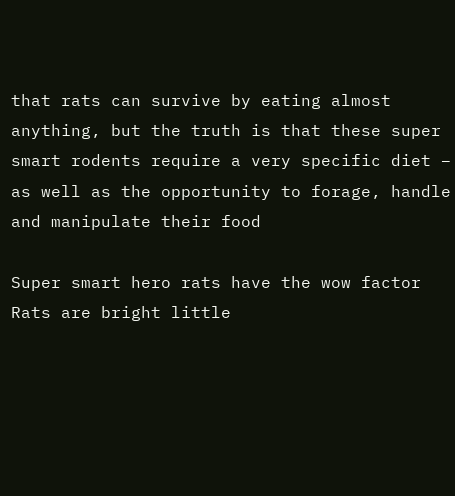that rats can survive by eating almost anything, but the truth is that these super smart rodents require a very specific diet – as well as the opportunity to forage, handle and manipulate their food

Super smart hero rats have the wow factor
Rats are bright little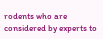rodents who are considered by experts to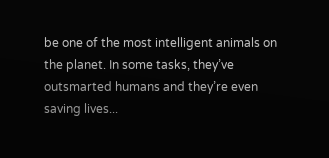be one of the most intelligent animals on the planet. In some tasks, they’ve outsmarted humans and they’re even saving lives...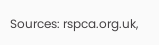Sources: rspca.org.uk,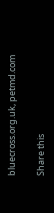bluecross.org.uk, petmd.com

Share this